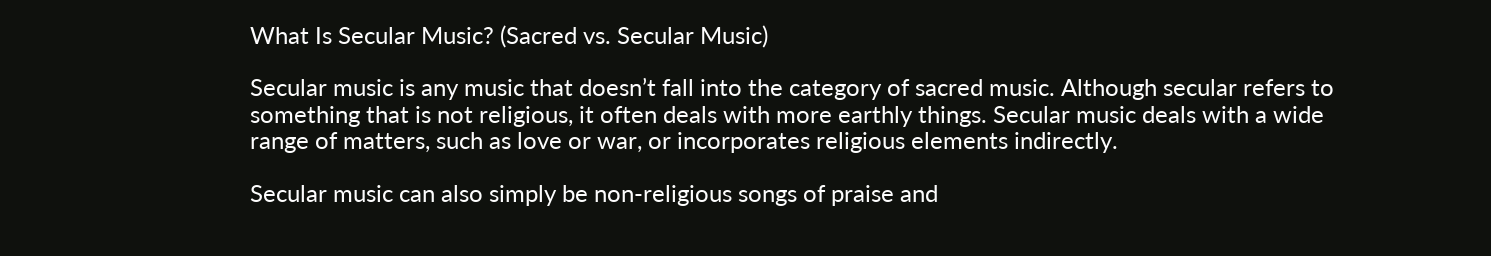What Is Secular Music? (Sacred vs. Secular Music)

Secular music is any music that doesn’t fall into the category of sacred music. Although secular refers to something that is not religious, it often deals with more earthly things. Secular music deals with a wide range of matters, such as love or war, or incorporates religious elements indirectly.

Secular music can also simply be non-religious songs of praise and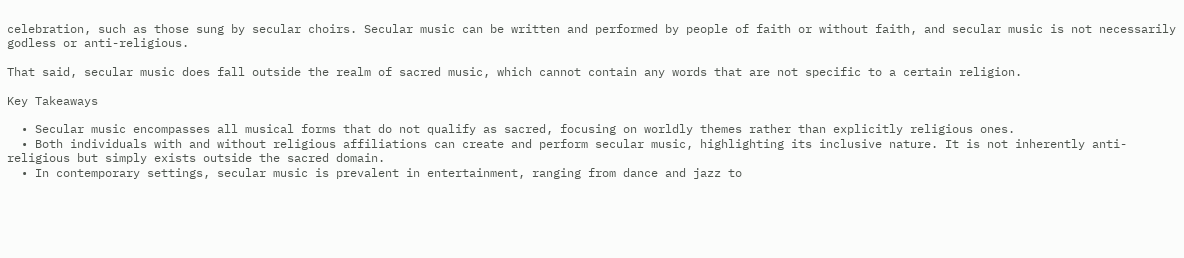celebration, such as those sung by secular choirs. Secular music can be written and performed by people of faith or without faith, and secular music is not necessarily godless or anti-religious.

That said, secular music does fall outside the realm of sacred music, which cannot contain any words that are not specific to a certain religion.

Key Takeaways

  • Secular music encompasses all musical forms that do not qualify as sacred, focusing on worldly themes rather than explicitly religious ones.
  • Both individuals with and without religious affiliations can create and perform secular music, highlighting its inclusive nature. It is not inherently anti-religious but simply exists outside the sacred domain.
  • In contemporary settings, secular music is prevalent in entertainment, ranging from dance and jazz to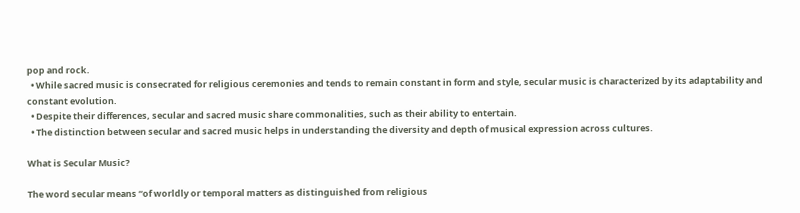pop and rock.
  • While sacred music is consecrated for religious ceremonies and tends to remain constant in form and style, secular music is characterized by its adaptability and constant evolution.
  • Despite their differences, secular and sacred music share commonalities, such as their ability to entertain.
  • The distinction between secular and sacred music helps in understanding the diversity and depth of musical expression across cultures.

What is Secular Music?

The word secular means “of worldly or temporal matters as distinguished from religious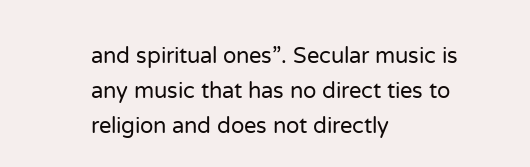and spiritual ones”. Secular music is any music that has no direct ties to religion and does not directly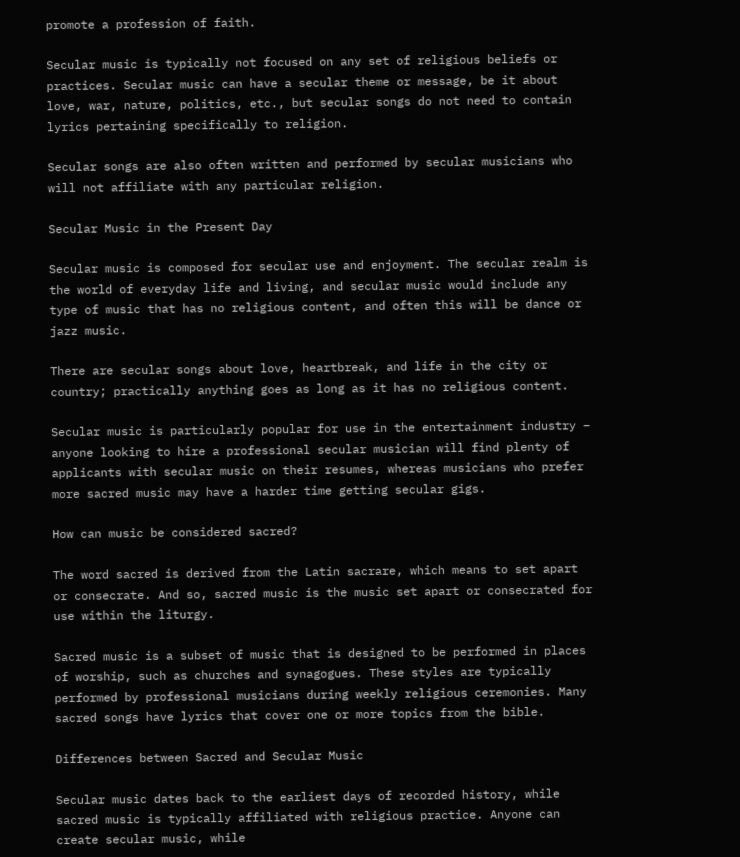promote a profession of faith.

Secular music is typically not focused on any set of religious beliefs or practices. Secular music can have a secular theme or message, be it about love, war, nature, politics, etc., but secular songs do not need to contain lyrics pertaining specifically to religion.

Secular songs are also often written and performed by secular musicians who will not affiliate with any particular religion.

Secular Music in the Present Day

Secular music is composed for secular use and enjoyment. The secular realm is the world of everyday life and living, and secular music would include any type of music that has no religious content, and often this will be dance or jazz music.

There are secular songs about love, heartbreak, and life in the city or country; practically anything goes as long as it has no religious content.

Secular music is particularly popular for use in the entertainment industry – anyone looking to hire a professional secular musician will find plenty of applicants with secular music on their resumes, whereas musicians who prefer more sacred music may have a harder time getting secular gigs.

How can music be considered sacred?

The word sacred is derived from the Latin sacrare, which means to set apart or consecrate. And so, sacred music is the music set apart or consecrated for use within the liturgy.

Sacred music is a subset of music that is designed to be performed in places of worship, such as churches and synagogues. These styles are typically performed by professional musicians during weekly religious ceremonies. Many sacred songs have lyrics that cover one or more topics from the bible.

Differences between Sacred and Secular Music

Secular music dates back to the earliest days of recorded history, while sacred music is typically affiliated with religious practice. Anyone can create secular music, while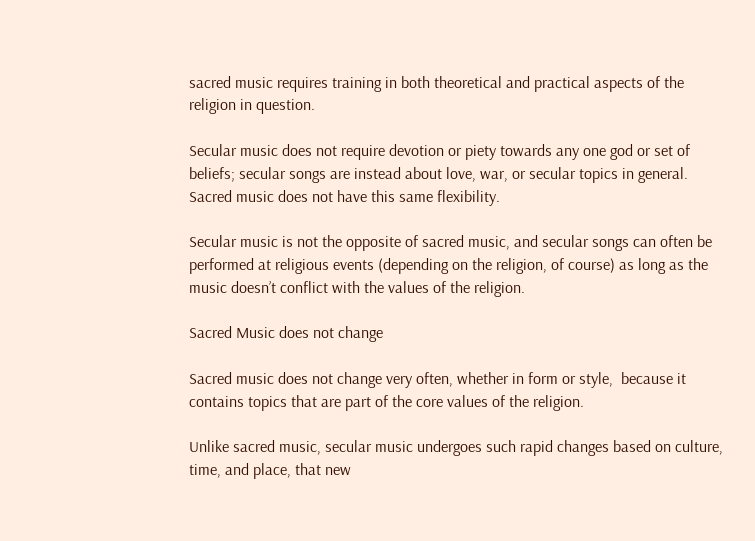sacred music requires training in both theoretical and practical aspects of the religion in question.

Secular music does not require devotion or piety towards any one god or set of beliefs; secular songs are instead about love, war, or secular topics in general. Sacred music does not have this same flexibility.

Secular music is not the opposite of sacred music, and secular songs can often be performed at religious events (depending on the religion, of course) as long as the music doesn’t conflict with the values of the religion.

Sacred Music does not change

Sacred music does not change very often, whether in form or style,  because it contains topics that are part of the core values of the religion.

Unlike sacred music, secular music undergoes such rapid changes based on culture, time, and place, that new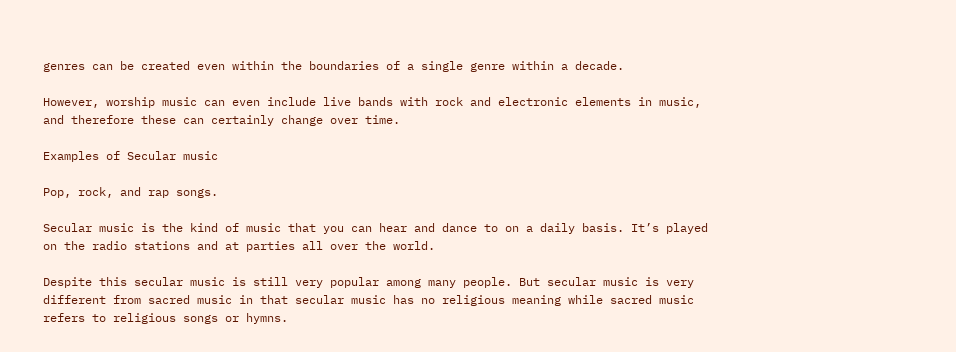genres can be created even within the boundaries of a single genre within a decade.

However, worship music can even include live bands with rock and electronic elements in music, and therefore these can certainly change over time.

Examples of Secular music

Pop, rock, and rap songs.

Secular music is the kind of music that you can hear and dance to on a daily basis. It’s played on the radio stations and at parties all over the world.

Despite this secular music is still very popular among many people. But secular music is very different from sacred music in that secular music has no religious meaning while sacred music refers to religious songs or hymns.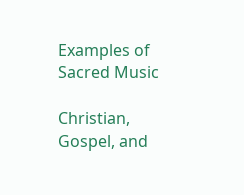Examples of Sacred Music

Christian, Gospel, and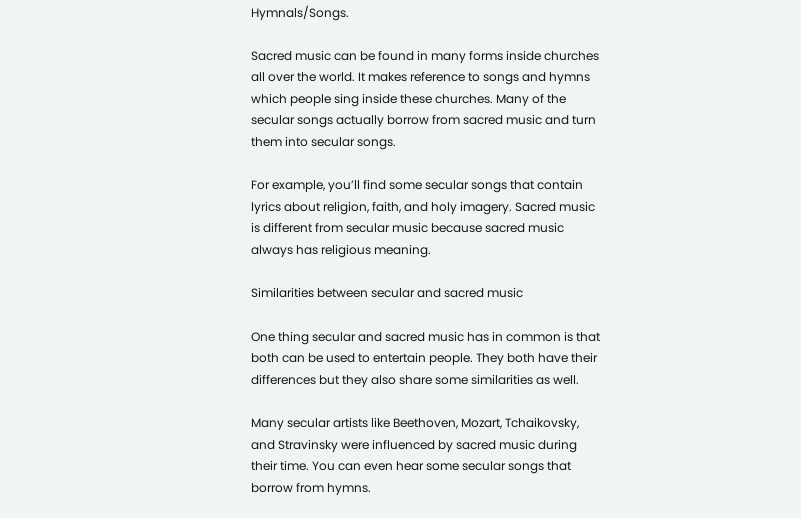Hymnals/Songs.

Sacred music can be found in many forms inside churches all over the world. It makes reference to songs and hymns which people sing inside these churches. Many of the secular songs actually borrow from sacred music and turn them into secular songs.

For example, you’ll find some secular songs that contain lyrics about religion, faith, and holy imagery. Sacred music is different from secular music because sacred music always has religious meaning.

Similarities between secular and sacred music

One thing secular and sacred music has in common is that both can be used to entertain people. They both have their differences but they also share some similarities as well.

Many secular artists like Beethoven, Mozart, Tchaikovsky, and Stravinsky were influenced by sacred music during their time. You can even hear some secular songs that borrow from hymns.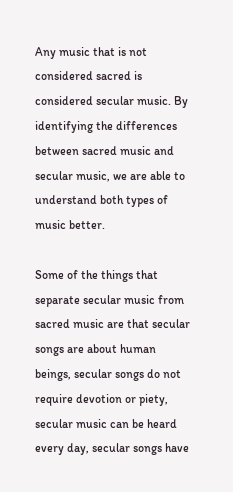Any music that is not considered sacred is considered secular music. By identifying the differences between sacred music and secular music, we are able to understand both types of music better.

Some of the things that separate secular music from sacred music are that secular songs are about human beings, secular songs do not require devotion or piety, secular music can be heard every day, secular songs have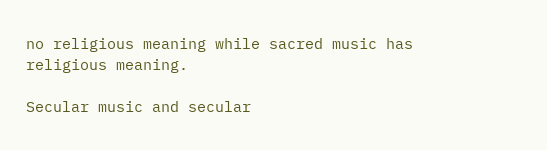no religious meaning while sacred music has religious meaning.

Secular music and secular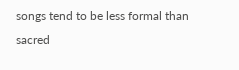songs tend to be less formal than sacred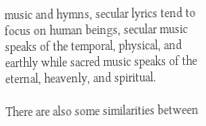music and hymns, secular lyrics tend to focus on human beings, secular music speaks of the temporal, physical, and earthly while sacred music speaks of the eternal, heavenly, and spiritual.

There are also some similarities between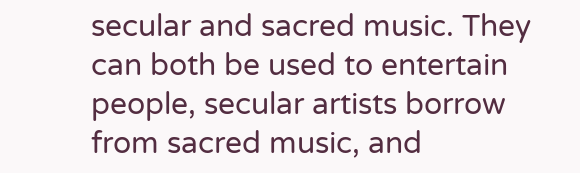secular and sacred music. They can both be used to entertain people, secular artists borrow from sacred music, and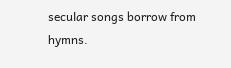secular songs borrow from hymns.